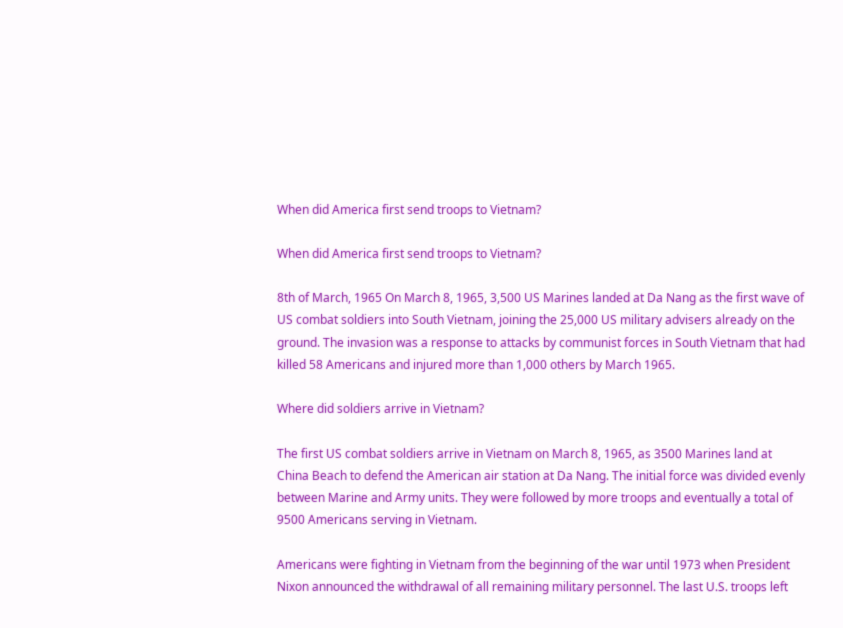When did America first send troops to Vietnam?

When did America first send troops to Vietnam?

8th of March, 1965 On March 8, 1965, 3,500 US Marines landed at Da Nang as the first wave of US combat soldiers into South Vietnam, joining the 25,000 US military advisers already on the ground. The invasion was a response to attacks by communist forces in South Vietnam that had killed 58 Americans and injured more than 1,000 others by March 1965.

Where did soldiers arrive in Vietnam?

The first US combat soldiers arrive in Vietnam on March 8, 1965, as 3500 Marines land at China Beach to defend the American air station at Da Nang. The initial force was divided evenly between Marine and Army units. They were followed by more troops and eventually a total of 9500 Americans serving in Vietnam.

Americans were fighting in Vietnam from the beginning of the war until 1973 when President Nixon announced the withdrawal of all remaining military personnel. The last U.S. troops left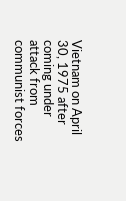Vietnam on April 30, 1975 after coming under attack from communist forces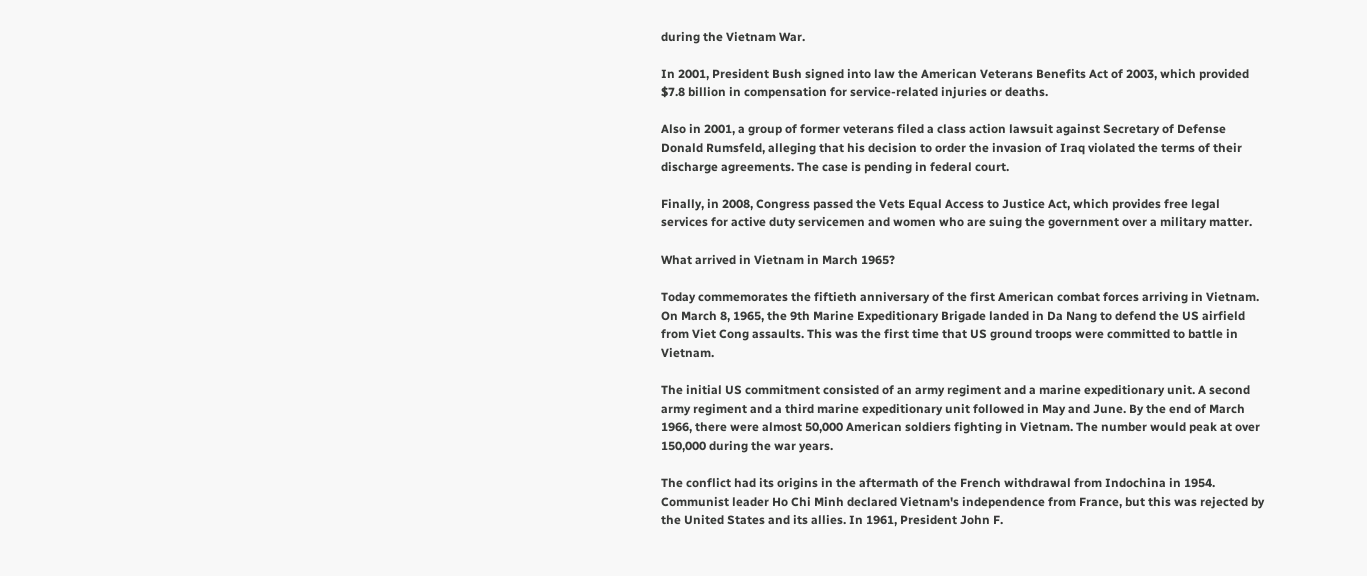during the Vietnam War.

In 2001, President Bush signed into law the American Veterans Benefits Act of 2003, which provided $7.8 billion in compensation for service-related injuries or deaths.

Also in 2001, a group of former veterans filed a class action lawsuit against Secretary of Defense Donald Rumsfeld, alleging that his decision to order the invasion of Iraq violated the terms of their discharge agreements. The case is pending in federal court.

Finally, in 2008, Congress passed the Vets Equal Access to Justice Act, which provides free legal services for active duty servicemen and women who are suing the government over a military matter.

What arrived in Vietnam in March 1965?

Today commemorates the fiftieth anniversary of the first American combat forces arriving in Vietnam. On March 8, 1965, the 9th Marine Expeditionary Brigade landed in Da Nang to defend the US airfield from Viet Cong assaults. This was the first time that US ground troops were committed to battle in Vietnam.

The initial US commitment consisted of an army regiment and a marine expeditionary unit. A second army regiment and a third marine expeditionary unit followed in May and June. By the end of March 1966, there were almost 50,000 American soldiers fighting in Vietnam. The number would peak at over 150,000 during the war years.

The conflict had its origins in the aftermath of the French withdrawal from Indochina in 1954. Communist leader Ho Chi Minh declared Vietnam's independence from France, but this was rejected by the United States and its allies. In 1961, President John F.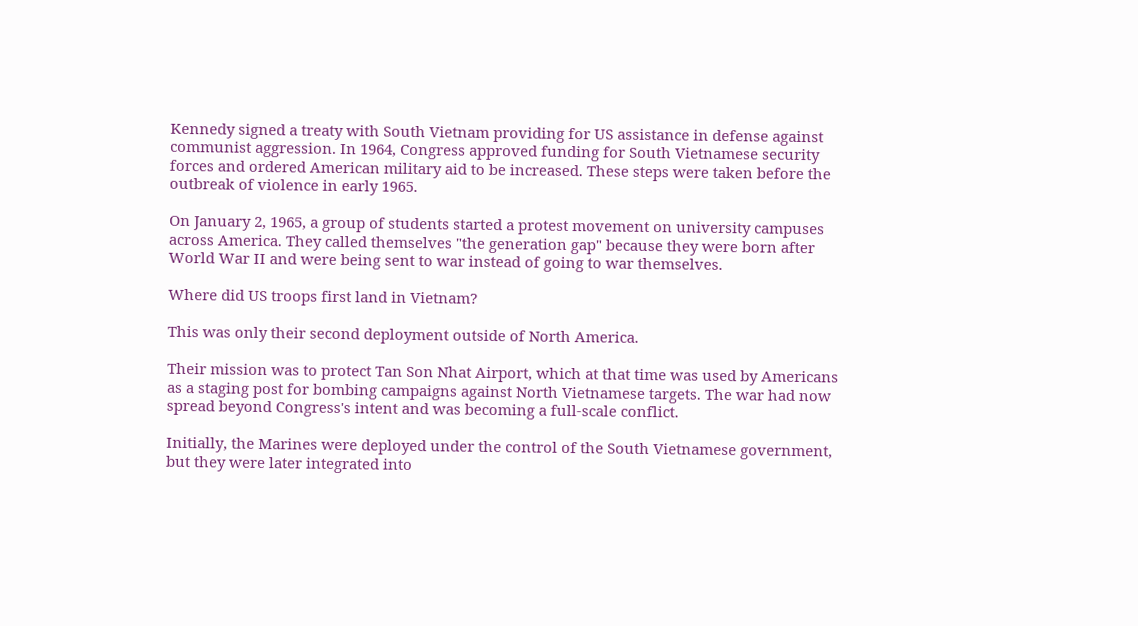Kennedy signed a treaty with South Vietnam providing for US assistance in defense against communist aggression. In 1964, Congress approved funding for South Vietnamese security forces and ordered American military aid to be increased. These steps were taken before the outbreak of violence in early 1965.

On January 2, 1965, a group of students started a protest movement on university campuses across America. They called themselves "the generation gap" because they were born after World War II and were being sent to war instead of going to war themselves.

Where did US troops first land in Vietnam?

This was only their second deployment outside of North America.

Their mission was to protect Tan Son Nhat Airport, which at that time was used by Americans as a staging post for bombing campaigns against North Vietnamese targets. The war had now spread beyond Congress's intent and was becoming a full-scale conflict.

Initially, the Marines were deployed under the control of the South Vietnamese government, but they were later integrated into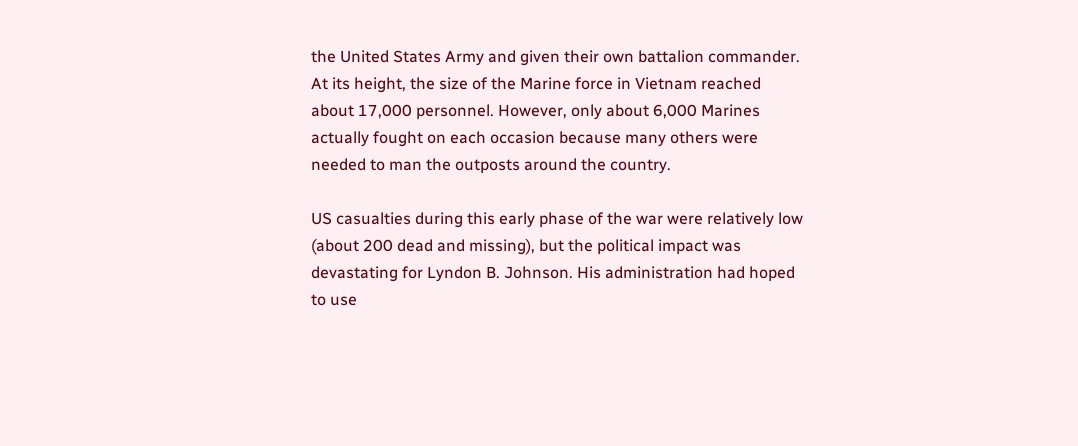the United States Army and given their own battalion commander. At its height, the size of the Marine force in Vietnam reached about 17,000 personnel. However, only about 6,000 Marines actually fought on each occasion because many others were needed to man the outposts around the country.

US casualties during this early phase of the war were relatively low (about 200 dead and missing), but the political impact was devastating for Lyndon B. Johnson. His administration had hoped to use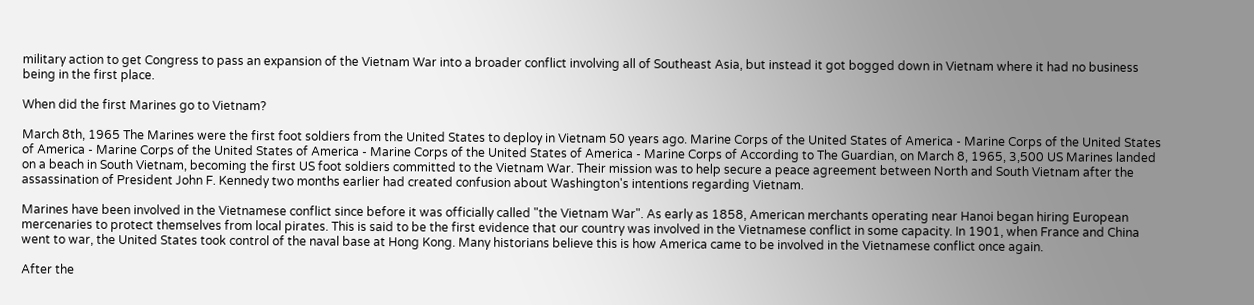military action to get Congress to pass an expansion of the Vietnam War into a broader conflict involving all of Southeast Asia, but instead it got bogged down in Vietnam where it had no business being in the first place.

When did the first Marines go to Vietnam?

March 8th, 1965 The Marines were the first foot soldiers from the United States to deploy in Vietnam 50 years ago. Marine Corps of the United States of America - Marine Corps of the United States of America - Marine Corps of the United States of America - Marine Corps of the United States of America - Marine Corps of According to The Guardian, on March 8, 1965, 3,500 US Marines landed on a beach in South Vietnam, becoming the first US foot soldiers committed to the Vietnam War. Their mission was to help secure a peace agreement between North and South Vietnam after the assassination of President John F. Kennedy two months earlier had created confusion about Washington's intentions regarding Vietnam.

Marines have been involved in the Vietnamese conflict since before it was officially called "the Vietnam War". As early as 1858, American merchants operating near Hanoi began hiring European mercenaries to protect themselves from local pirates. This is said to be the first evidence that our country was involved in the Vietnamese conflict in some capacity. In 1901, when France and China went to war, the United States took control of the naval base at Hong Kong. Many historians believe this is how America came to be involved in the Vietnamese conflict once again.

After the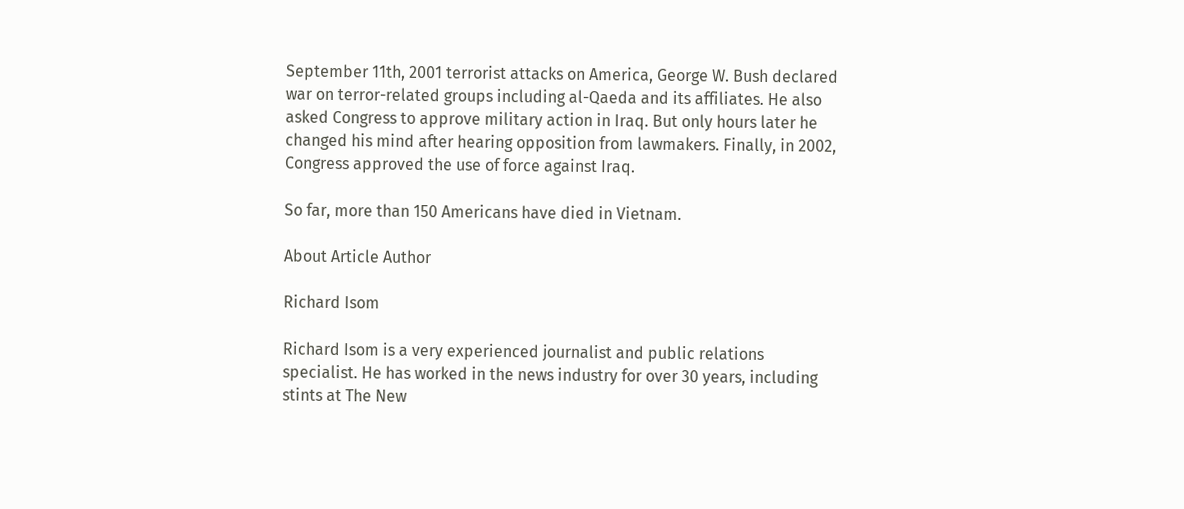September 11th, 2001 terrorist attacks on America, George W. Bush declared war on terror-related groups including al-Qaeda and its affiliates. He also asked Congress to approve military action in Iraq. But only hours later he changed his mind after hearing opposition from lawmakers. Finally, in 2002, Congress approved the use of force against Iraq.

So far, more than 150 Americans have died in Vietnam.

About Article Author

Richard Isom

Richard Isom is a very experienced journalist and public relations specialist. He has worked in the news industry for over 30 years, including stints at The New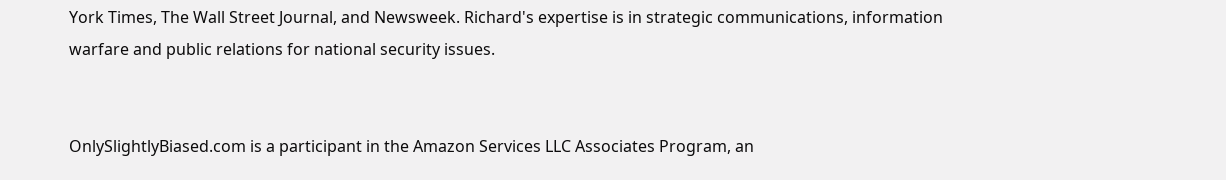York Times, The Wall Street Journal, and Newsweek. Richard's expertise is in strategic communications, information warfare and public relations for national security issues.


OnlySlightlyBiased.com is a participant in the Amazon Services LLC Associates Program, an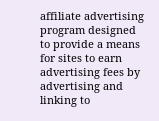affiliate advertising program designed to provide a means for sites to earn advertising fees by advertising and linking to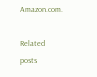Amazon.com.

Related posts